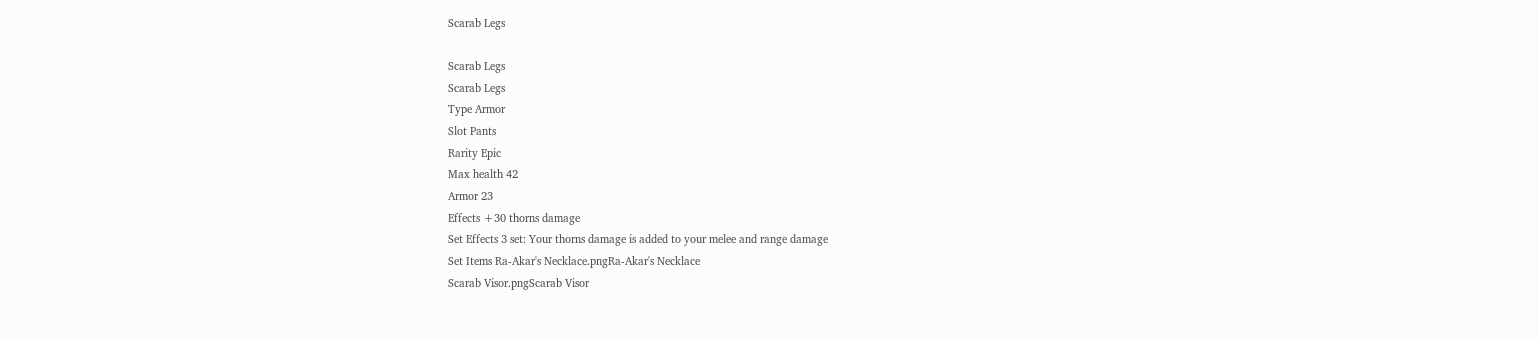Scarab Legs

Scarab Legs
Scarab Legs
Type Armor
Slot Pants
Rarity Epic
Max health 42
Armor 23
Effects +30 thorns damage
Set Effects 3 set: Your thorns damage is added to your melee and range damage
Set Items Ra-Akar's Necklace.pngRa-Akar's Necklace
Scarab Visor.pngScarab Visor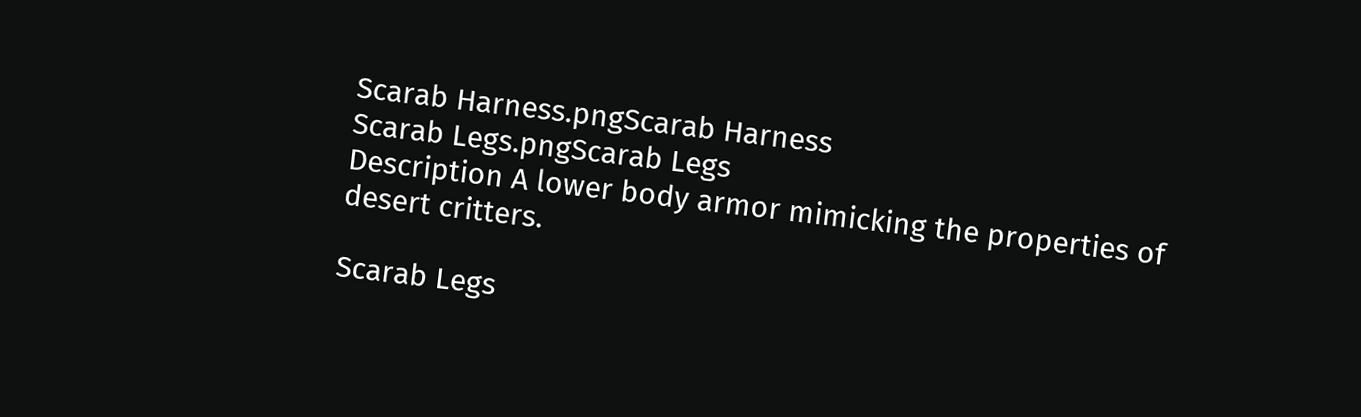Scarab Harness.pngScarab Harness
Scarab Legs.pngScarab Legs
Description A lower body armor mimicking the properties of desert critters.

Scarab Legs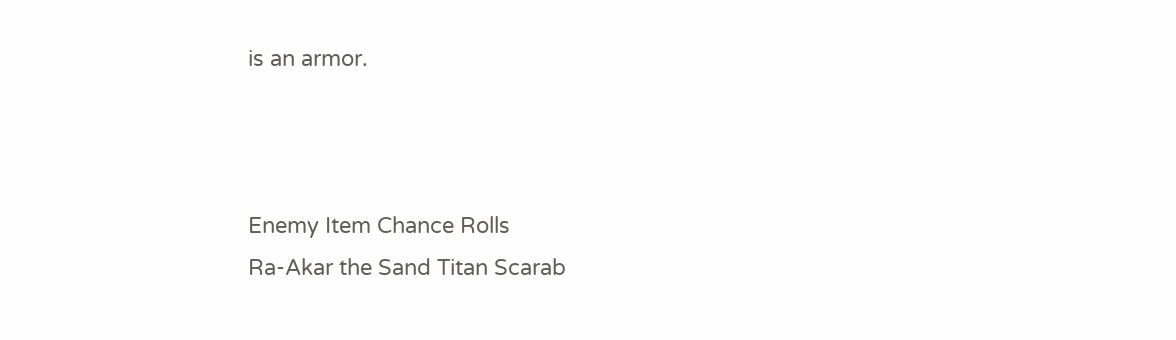is an armor.



Enemy Item Chance Rolls
Ra-Akar the Sand Titan Scarab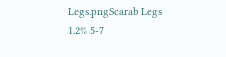Legs.pngScarab Legs 1.2% 5-7